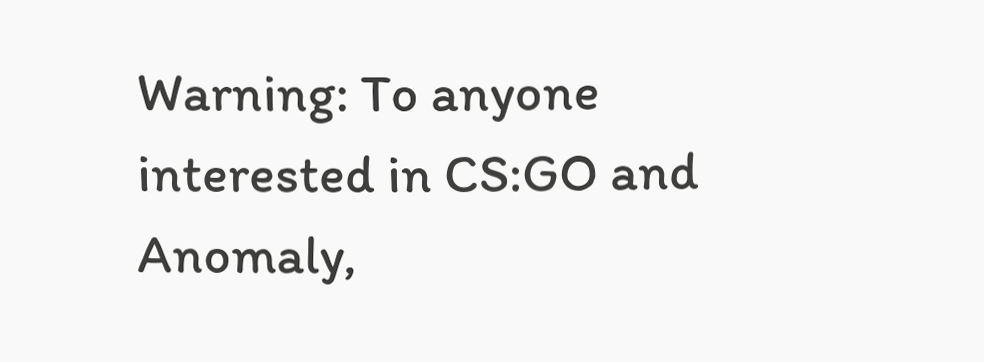Warning: To anyone interested in CS:GO and Anomaly,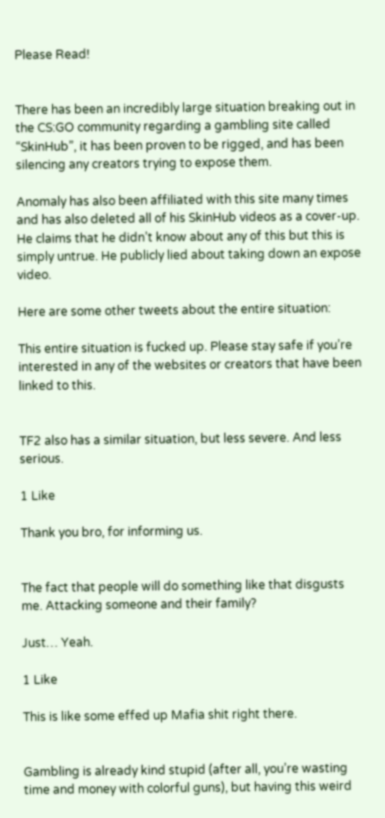Please Read!


There has been an incredibly large situation breaking out in the CS:GO community regarding a gambling site called “SkinHub”, it has been proven to be rigged, and has been silencing any creators trying to expose them.

Anomaly has also been affiliated with this site many times and has also deleted all of his SkinHub videos as a cover-up. He claims that he didn’t know about any of this but this is simply untrue. He publicly lied about taking down an expose video.

Here are some other tweets about the entire situation:

This entire situation is fucked up. Please stay safe if you’re interested in any of the websites or creators that have been linked to this.


TF2 also has a similar situation, but less severe. And less serious.

1 Like

Thank you bro, for informing us.


The fact that people will do something like that disgusts me. Attacking someone and their family?

Just… Yeah.

1 Like

This is like some effed up Mafia shit right there.


Gambling is already kind stupid (after all, you’re wasting time and money with colorful guns), but having this weird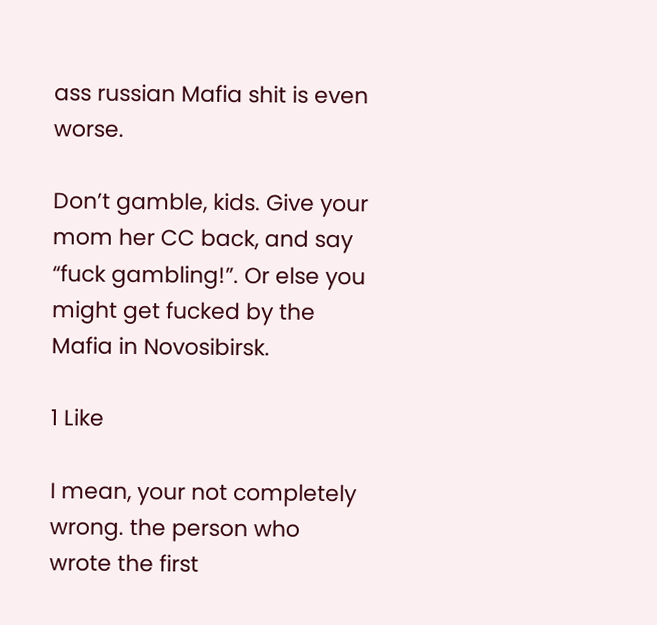ass russian Mafia shit is even worse.

Don’t gamble, kids. Give your mom her CC back, and say “fuck gambling!”. Or else you might get fucked by the Mafia in Novosibirsk.

1 Like

I mean, your not completely wrong. the person who wrote the first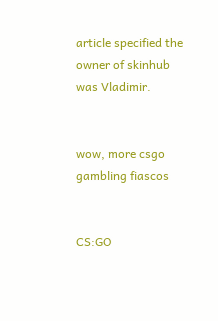article specified the owner of skinhub was Vladimir.


wow, more csgo gambling fiascos


CS:GO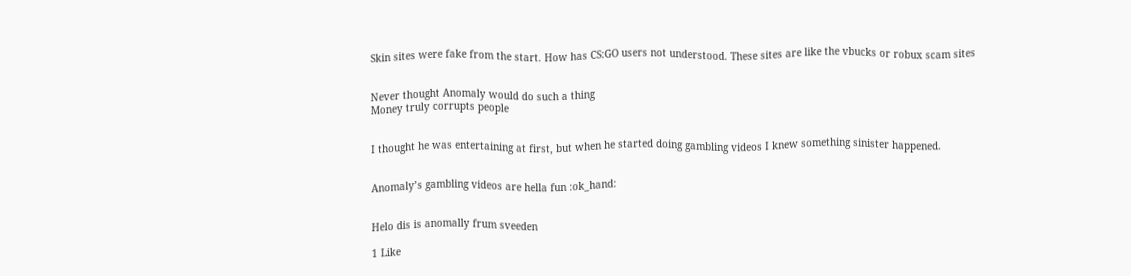Skin sites were fake from the start. How has CS:GO users not understood. These sites are like the vbucks or robux scam sites


Never thought Anomaly would do such a thing
Money truly corrupts people


I thought he was entertaining at first, but when he started doing gambling videos I knew something sinister happened.


Anomaly’s gambling videos are hella fun :ok_hand:


Helo dis is anomally frum sveeden

1 Like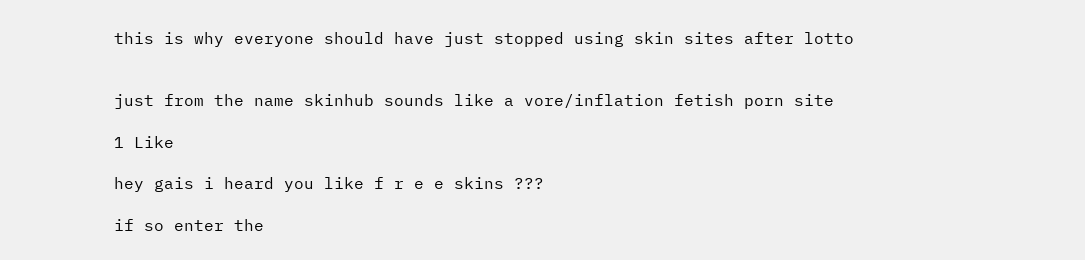this is why everyone should have just stopped using skin sites after lotto


just from the name skinhub sounds like a vore/inflation fetish porn site

1 Like

hey gais i heard you like f r e e skins ???

if so enter the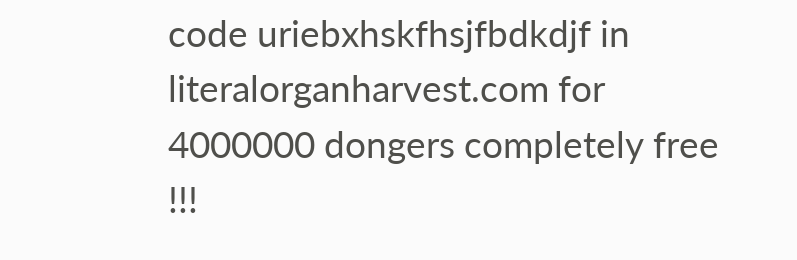code uriebxhskfhsjfbdkdjf in literalorganharvest.com for 4000000 dongers completely free !!!